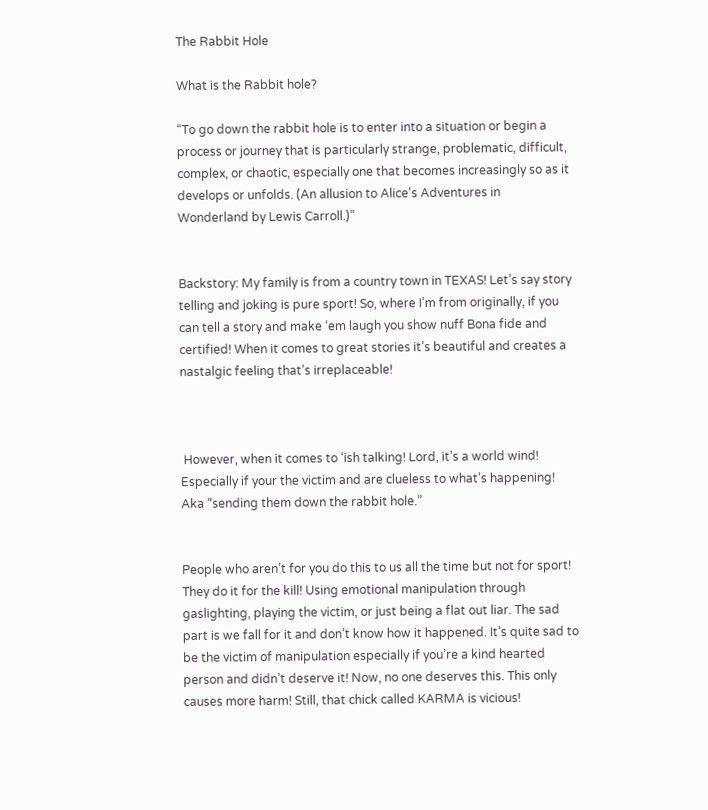The Rabbit Hole

What is the Rabbit hole?

“To go down the rabbit hole is to enter into a situation or begin a process or journey that is particularly strange, problematic, difficult, complex, or chaotic, especially one that becomes increasingly so as it develops or unfolds. (An allusion to Alice's Adventures in Wonderland by Lewis Carroll.)”


Backstory: My family is from a country town in TEXAS! Let’s say story telling and joking is pure sport! So, where I’m from originally, if you can tell a story and make ‘em laugh you show nuff Bona fide and certified! When it comes to great stories it’s beautiful and creates a nastalgic feeling that’s irreplaceable!



 However, when it comes to ‘ish talking! Lord, it’s a world wind! Especially if your the victim and are clueless to what’s happening! Aka “sending them down the rabbit hole.”


People who aren’t for you do this to us all the time but not for sport! They do it for the kill! Using emotional manipulation through gaslighting, playing the victim, or just being a flat out liar. The sad part is we fall for it and don’t know how it happened. It’s quite sad to be the victim of manipulation especially if you’re a kind hearted person and didn’t deserve it! Now, no one deserves this. This only causes more harm! Still, that chick called KARMA is vicious!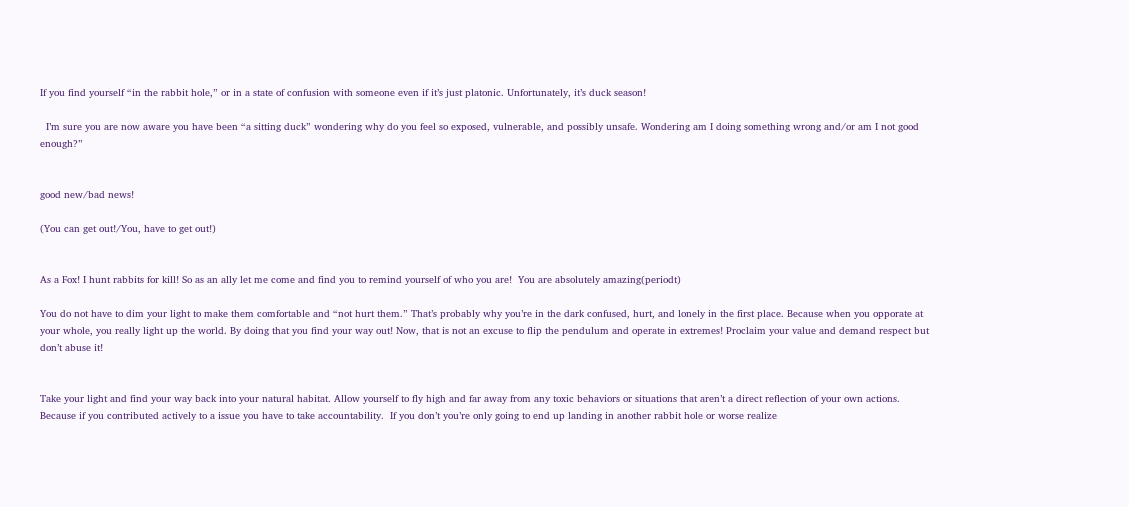If you find yourself “in the rabbit hole,” or in a state of confusion with someone even if it’s just platonic. Unfortunately, it’s duck season!

  I’m sure you are now aware you have been “a sitting duck” wondering why do you feel so exposed, vulnerable, and possibly unsafe. Wondering am I doing something wrong and/or am I not good enough?”


good new/bad news!

(You can get out!/You, have to get out!)


As a Fox! I hunt rabbits for kill! So as an ally let me come and find you to remind yourself of who you are!  You are absolutely amazing(periodt)

You do not have to dim your light to make them comfortable and “not hurt them.” That’s probably why you’re in the dark confused, hurt, and lonely in the first place. Because when you opporate at your whole, you really light up the world. By doing that you find your way out! Now, that is not an excuse to flip the pendulum and operate in extremes! Proclaim your value and demand respect but don’t abuse it!


Take your light and find your way back into your natural habitat. Allow yourself to fly high and far away from any toxic behaviors or situations that aren’t a direct reflection of your own actions. Because if you contributed actively to a issue you have to take accountability.  If you don’t you’re only going to end up landing in another rabbit hole or worse realize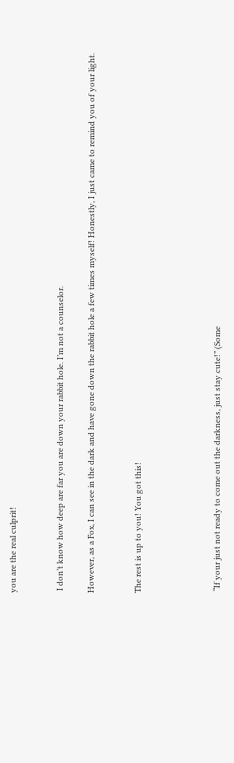you are the real culprit!


 I don’t know how deep are far you are down your rabbit hole. I’m not a counselor.

However, as a Fox, I can see in the dark and have gone down the rabbit hole a few times myself! Honestly, I just came to remind you of your light.


The rest is up to you! You got this!




 “If your just not ready to come out the darkness, just stay cute!” (Some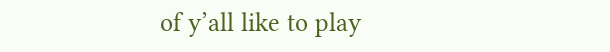of y’all like to play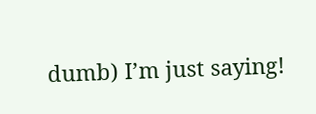dumb) I’m just saying!